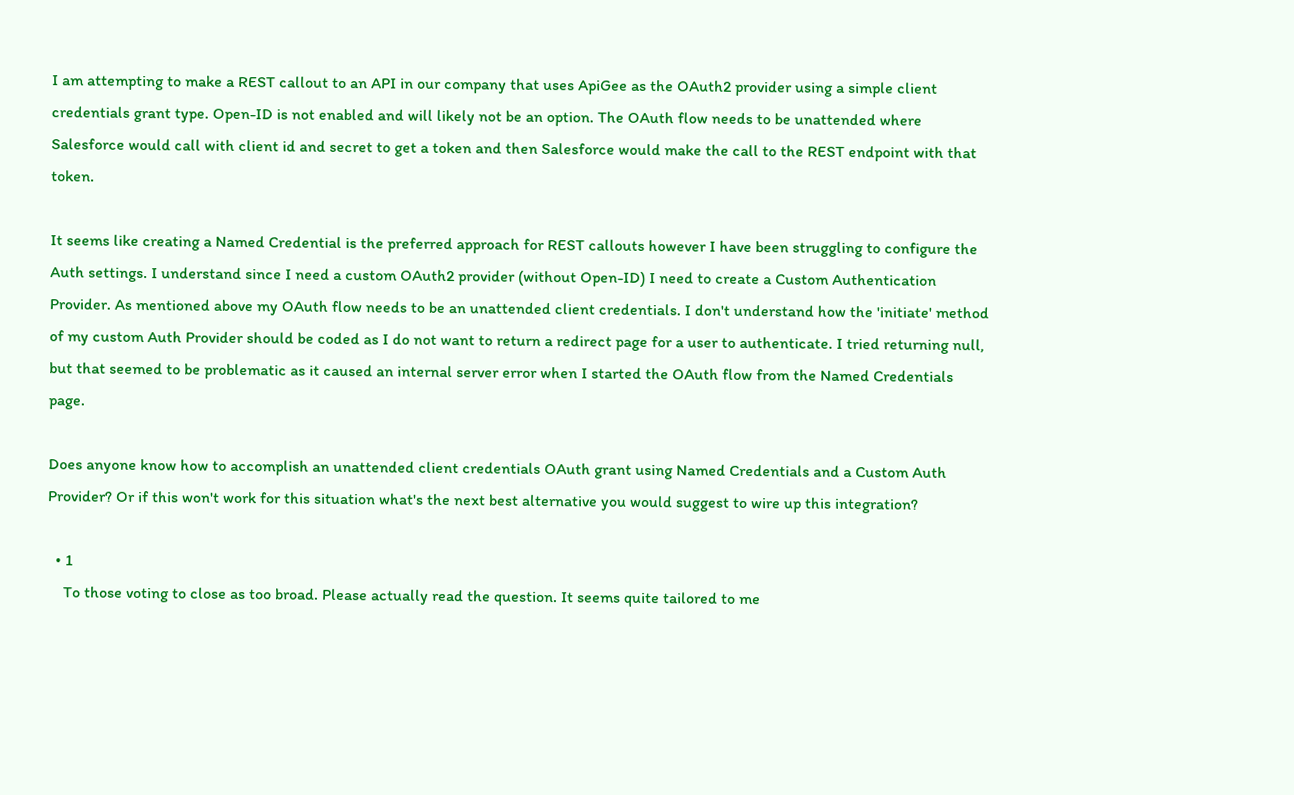I am attempting to make a REST callout to an API in our company that uses ApiGee as the OAuth2 provider using a simple client credentials grant type. Open-ID is not enabled and will likely not be an option. The OAuth flow needs to be unattended where Salesforce would call with client id and secret to get a token and then Salesforce would make the call to the REST endpoint with that token.

It seems like creating a Named Credential is the preferred approach for REST callouts however I have been struggling to configure the Auth settings. I understand since I need a custom OAuth2 provider (without Open-ID) I need to create a Custom Authentication Provider. As mentioned above my OAuth flow needs to be an unattended client credentials. I don't understand how the 'initiate' method of my custom Auth Provider should be coded as I do not want to return a redirect page for a user to authenticate. I tried returning null, but that seemed to be problematic as it caused an internal server error when I started the OAuth flow from the Named Credentials page.

Does anyone know how to accomplish an unattended client credentials OAuth grant using Named Credentials and a Custom Auth Provider? Or if this won't work for this situation what's the next best alternative you would suggest to wire up this integration?

  • 1
    To those voting to close as too broad. Please actually read the question. It seems quite tailored to me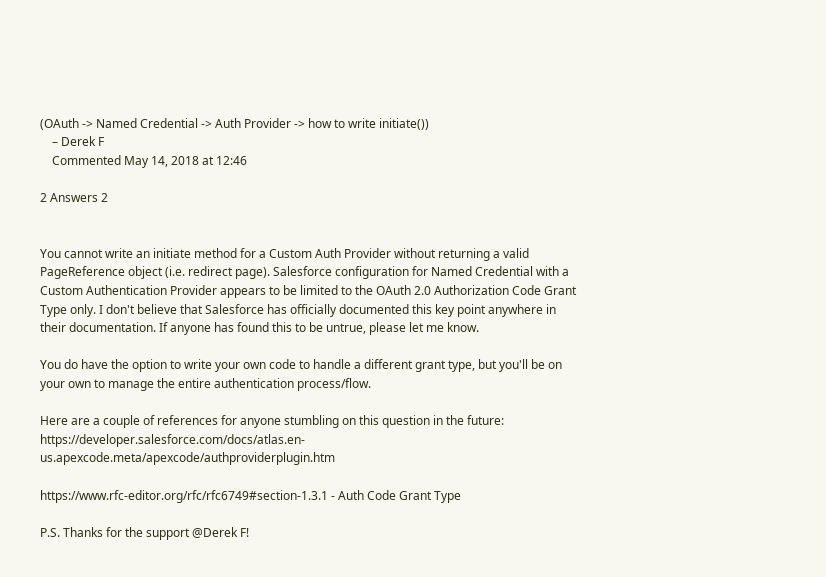(OAuth -> Named Credential -> Auth Provider -> how to write initiate())
    – Derek F
    Commented May 14, 2018 at 12:46

2 Answers 2


You cannot write an initiate method for a Custom Auth Provider without returning a valid PageReference object (i.e. redirect page). Salesforce configuration for Named Credential with a Custom Authentication Provider appears to be limited to the OAuth 2.0 Authorization Code Grant Type only. I don't believe that Salesforce has officially documented this key point anywhere in their documentation. If anyone has found this to be untrue, please let me know.

You do have the option to write your own code to handle a different grant type, but you'll be on your own to manage the entire authentication process/flow.

Here are a couple of references for anyone stumbling on this question in the future: https://developer.salesforce.com/docs/atlas.en-us.apexcode.meta/apexcode/authproviderplugin.htm

https://www.rfc-editor.org/rfc/rfc6749#section-1.3.1 - Auth Code Grant Type

P.S. Thanks for the support @Derek F!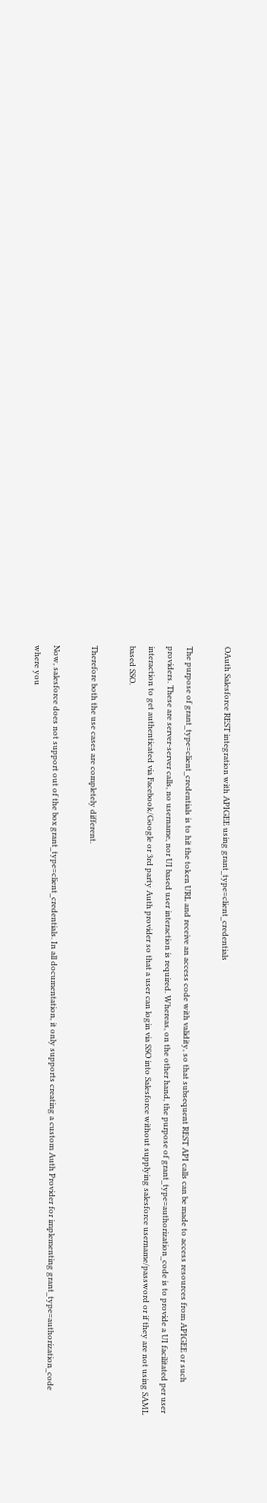OAuth Salesforce REST integration with APIGEE using grant_type=client_credentials

The purpose of grant_type=client_credentials is to hit the token URL and receive an access code with validity, so that subsequent REST API calls can be made to access resources from APIGEE or such providers. These are server-server calls, no username, nor UI based user interaction is required. Whereas, on the other hand, the purpose of grant_type=authorization_code is to provide a UI facilitated per user interaction to get authenticated via Facebook/Google or 3rd party Auth provider so that a user can login via SSO into Salesforce without supplying salesforce username/password or if they are not using SAML based SSO.

Therefore both the use cases are completely different.

Now, salesforce does not support out of the box grant_type=client_credentials. In all documentation, it only supports creating a custom Auth Provider for implementing grant_type=authorization_code where you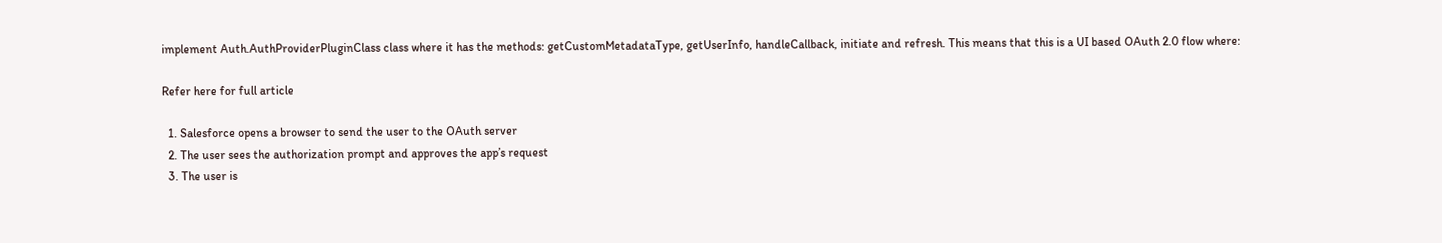implement Auth.AuthProviderPluginClass class where it has the methods: getCustomMetadataType, getUserInfo, handleCallback, initiate and refresh. This means that this is a UI based OAuth 2.0 flow where:

Refer here for full article

  1. Salesforce opens a browser to send the user to the OAuth server
  2. The user sees the authorization prompt and approves the app’s request
  3. The user is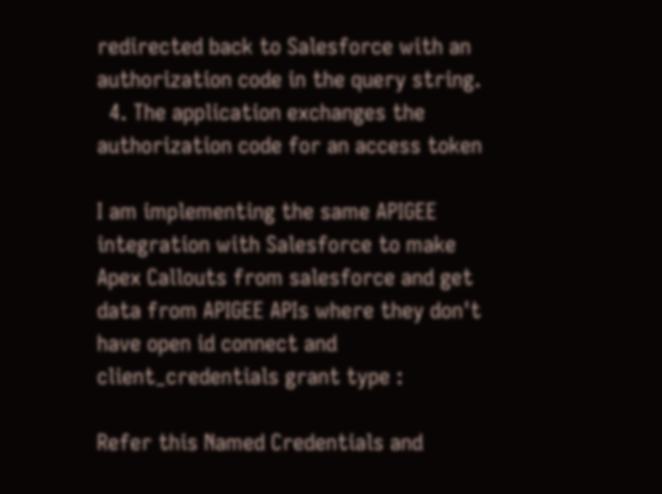redirected back to Salesforce with an authorization code in the query string.
  4. The application exchanges the authorization code for an access token

I am implementing the same APIGEE integration with Salesforce to make Apex Callouts from salesforce and get data from APIGEE APIs where they don't have open id connect and client_credentials grant type :

Refer this Named Credentials and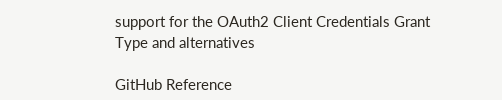support for the OAuth2 Client Credentials Grant Type and alternatives

GitHub Reference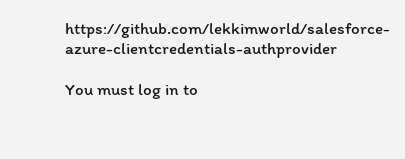https://github.com/lekkimworld/salesforce-azure-clientcredentials-authprovider

You must log in to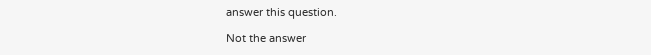answer this question.

Not the answer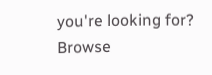you're looking for? Browse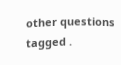other questions tagged .